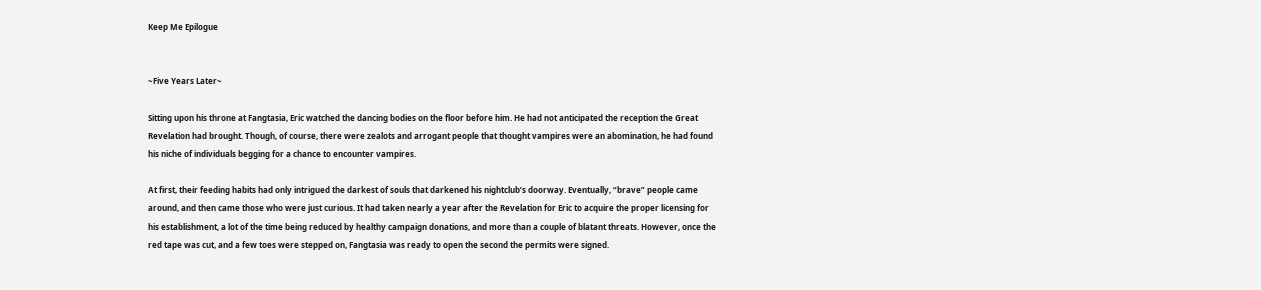Keep Me Epilogue


~Five Years Later~

Sitting upon his throne at Fangtasia, Eric watched the dancing bodies on the floor before him. He had not anticipated the reception the Great Revelation had brought. Though, of course, there were zealots and arrogant people that thought vampires were an abomination, he had found his niche of individuals begging for a chance to encounter vampires.

At first, their feeding habits had only intrigued the darkest of souls that darkened his nightclub’s doorway. Eventually, “brave” people came around, and then came those who were just curious. It had taken nearly a year after the Revelation for Eric to acquire the proper licensing for his establishment, a lot of the time being reduced by healthy campaign donations, and more than a couple of blatant threats. However, once the red tape was cut, and a few toes were stepped on, Fangtasia was ready to open the second the permits were signed.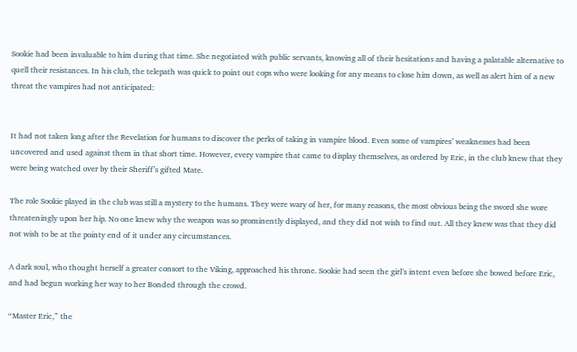Sookie had been invaluable to him during that time. She negotiated with public servants, knowing all of their hesitations and having a palatable alternative to quell their resistances. In his club, the telepath was quick to point out cops who were looking for any means to close him down, as well as alert him of a new threat the vampires had not anticipated:


It had not taken long after the Revelation for humans to discover the perks of taking in vampire blood. Even some of vampires’ weaknesses had been uncovered and used against them in that short time. However, every vampire that came to display themselves, as ordered by Eric, in the club knew that they were being watched over by their Sheriff’s gifted Mate.

The role Sookie played in the club was still a mystery to the humans. They were wary of her, for many reasons, the most obvious being the sword she wore threateningly upon her hip. No one knew why the weapon was so prominently displayed, and they did not wish to find out. All they knew was that they did not wish to be at the pointy end of it under any circumstances.

A dark soul, who thought herself a greater consort to the Viking, approached his throne. Sookie had seen the girl’s intent even before she bowed before Eric, and had begun working her way to her Bonded through the crowd.

“Master Eric,” the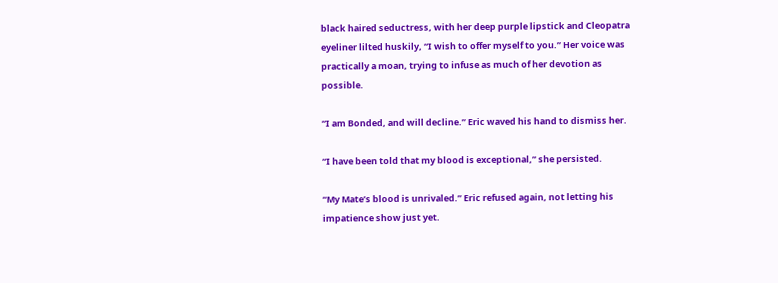black haired seductress, with her deep purple lipstick and Cleopatra eyeliner lilted huskily, “I wish to offer myself to you.” Her voice was practically a moan, trying to infuse as much of her devotion as possible.

“I am Bonded, and will decline.” Eric waved his hand to dismiss her.

“I have been told that my blood is exceptional,” she persisted.

“My Mate’s blood is unrivaled.” Eric refused again, not letting his impatience show just yet.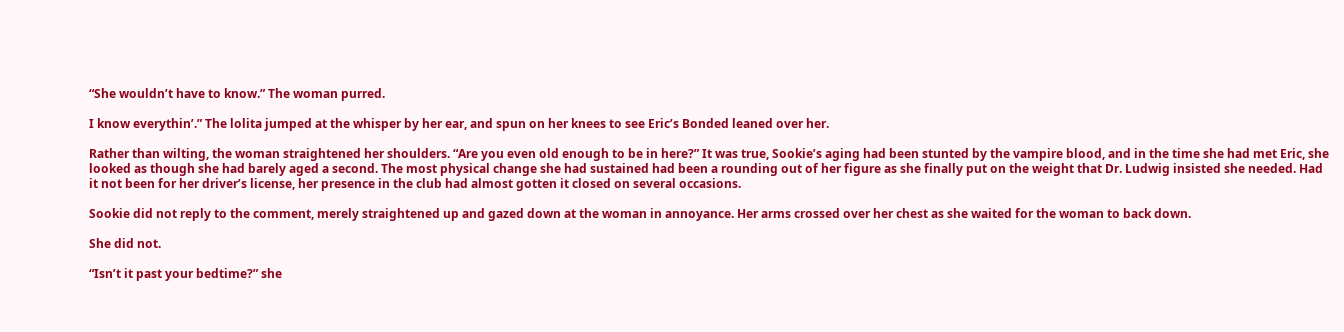“She wouldn’t have to know.” The woman purred.

I know everythin’.” The lolita jumped at the whisper by her ear, and spun on her knees to see Eric’s Bonded leaned over her.

Rather than wilting, the woman straightened her shoulders. “Are you even old enough to be in here?” It was true, Sookie’s aging had been stunted by the vampire blood, and in the time she had met Eric, she looked as though she had barely aged a second. The most physical change she had sustained had been a rounding out of her figure as she finally put on the weight that Dr. Ludwig insisted she needed. Had it not been for her driver’s license, her presence in the club had almost gotten it closed on several occasions.

Sookie did not reply to the comment, merely straightened up and gazed down at the woman in annoyance. Her arms crossed over her chest as she waited for the woman to back down.

She did not.

“Isn’t it past your bedtime?” she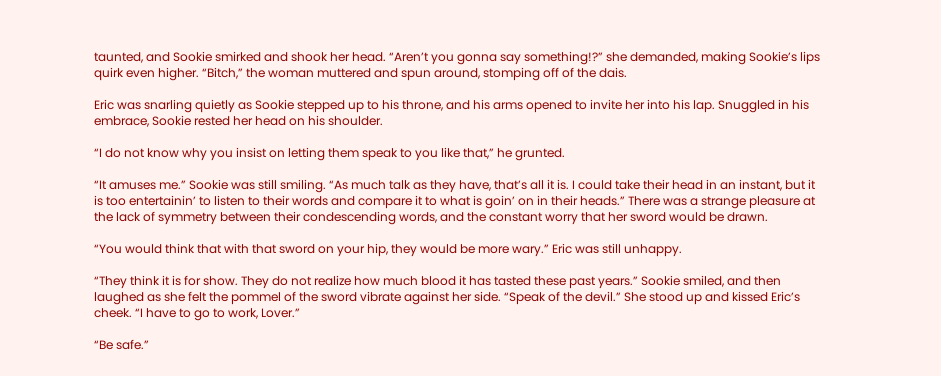taunted, and Sookie smirked and shook her head. “Aren’t you gonna say something!?” she demanded, making Sookie’s lips quirk even higher. “Bitch,” the woman muttered and spun around, stomping off of the dais.

Eric was snarling quietly as Sookie stepped up to his throne, and his arms opened to invite her into his lap. Snuggled in his embrace, Sookie rested her head on his shoulder.

“I do not know why you insist on letting them speak to you like that,” he grunted.

“It amuses me.” Sookie was still smiling. “As much talk as they have, that’s all it is. I could take their head in an instant, but it is too entertainin’ to listen to their words and compare it to what is goin’ on in their heads.” There was a strange pleasure at the lack of symmetry between their condescending words, and the constant worry that her sword would be drawn.

“You would think that with that sword on your hip, they would be more wary.” Eric was still unhappy.

“They think it is for show. They do not realize how much blood it has tasted these past years.” Sookie smiled, and then laughed as she felt the pommel of the sword vibrate against her side. “Speak of the devil.” She stood up and kissed Eric’s cheek. “I have to go to work, Lover.”

“Be safe.”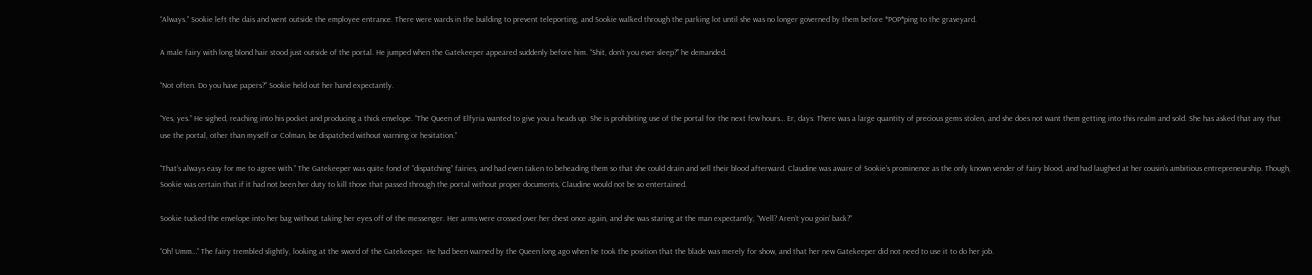“Always.” Sookie left the dais and went outside the employee entrance. There were wards in the building to prevent teleporting, and Sookie walked through the parking lot until she was no longer governed by them before *POP*ping to the graveyard.

A male fairy with long blond hair stood just outside of the portal. He jumped when the Gatekeeper appeared suddenly before him. “Shit, don’t you ever sleep?” he demanded.

“Not often. Do you have papers?” Sookie held out her hand expectantly.

“Yes, yes.” He sighed, reaching into his pocket and producing a thick envelope. “The Queen of Elfyria wanted to give you a heads up. She is prohibiting use of the portal for the next few hours… Er, days. There was a large quantity of precious gems stolen, and she does not want them getting into this realm and sold. She has asked that any that use the portal, other than myself or Colman, be dispatched without warning or hesitation.”

“That’s always easy for me to agree with.” The Gatekeeper was quite fond of “dispatching” fairies, and had even taken to beheading them so that she could drain and sell their blood afterward. Claudine was aware of Sookie’s prominence as the only known vender of fairy blood, and had laughed at her cousin’s ambitious entrepreneurship. Though, Sookie was certain that if it had not been her duty to kill those that passed through the portal without proper documents, Claudine would not be so entertained.

Sookie tucked the envelope into her bag without taking her eyes off of the messenger. Her arms were crossed over her chest once again, and she was staring at the man expectantly, “Well? Aren’t you goin’ back?”

“Oh! Umm…” The fairy trembled slightly, looking at the sword of the Gatekeeper. He had been warned by the Queen long ago when he took the position that the blade was merely for show, and that her new Gatekeeper did not need to use it to do her job.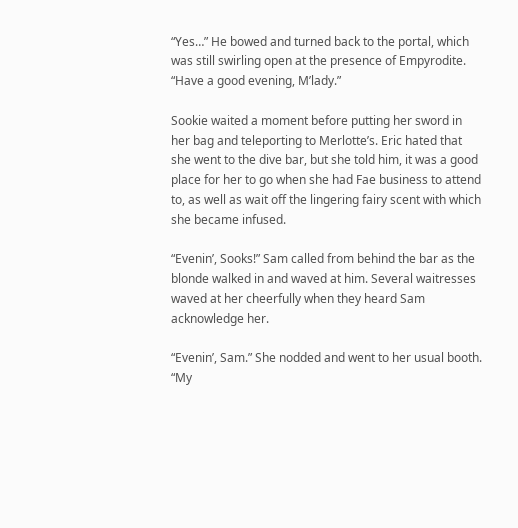“Yes…” He bowed and turned back to the portal, which was still swirling open at the presence of Empyrodite. “Have a good evening, M’lady.”

Sookie waited a moment before putting her sword in her bag and teleporting to Merlotte’s. Eric hated that she went to the dive bar, but she told him, it was a good place for her to go when she had Fae business to attend to, as well as wait off the lingering fairy scent with which she became infused.

“Evenin’, Sooks!” Sam called from behind the bar as the blonde walked in and waved at him. Several waitresses waved at her cheerfully when they heard Sam acknowledge her.

“Evenin’, Sam.” She nodded and went to her usual booth. “My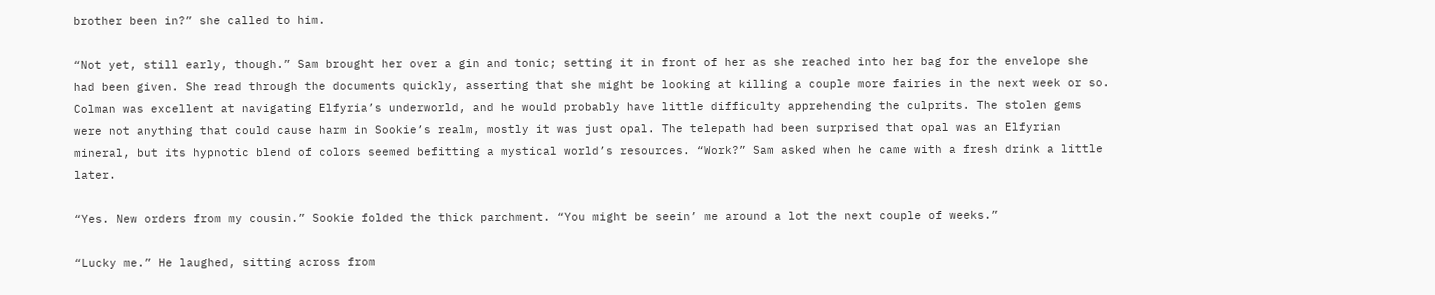brother been in?” she called to him.

“Not yet, still early, though.” Sam brought her over a gin and tonic; setting it in front of her as she reached into her bag for the envelope she had been given. She read through the documents quickly, asserting that she might be looking at killing a couple more fairies in the next week or so. Colman was excellent at navigating Elfyria’s underworld, and he would probably have little difficulty apprehending the culprits. The stolen gems were not anything that could cause harm in Sookie’s realm, mostly it was just opal. The telepath had been surprised that opal was an Elfyrian mineral, but its hypnotic blend of colors seemed befitting a mystical world’s resources. “Work?” Sam asked when he came with a fresh drink a little later.

“Yes. New orders from my cousin.” Sookie folded the thick parchment. “You might be seein’ me around a lot the next couple of weeks.”

“Lucky me.” He laughed, sitting across from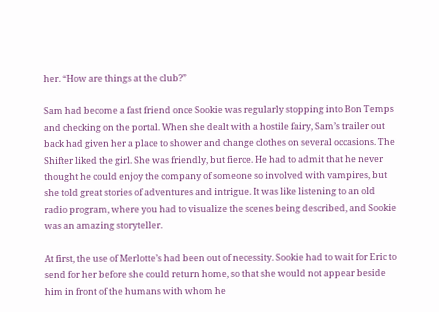her. “How are things at the club?”

Sam had become a fast friend once Sookie was regularly stopping into Bon Temps and checking on the portal. When she dealt with a hostile fairy, Sam’s trailer out back had given her a place to shower and change clothes on several occasions. The Shifter liked the girl. She was friendly, but fierce. He had to admit that he never thought he could enjoy the company of someone so involved with vampires, but she told great stories of adventures and intrigue. It was like listening to an old radio program, where you had to visualize the scenes being described, and Sookie was an amazing storyteller.

At first, the use of Merlotte’s had been out of necessity. Sookie had to wait for Eric to send for her before she could return home, so that she would not appear beside him in front of the humans with whom he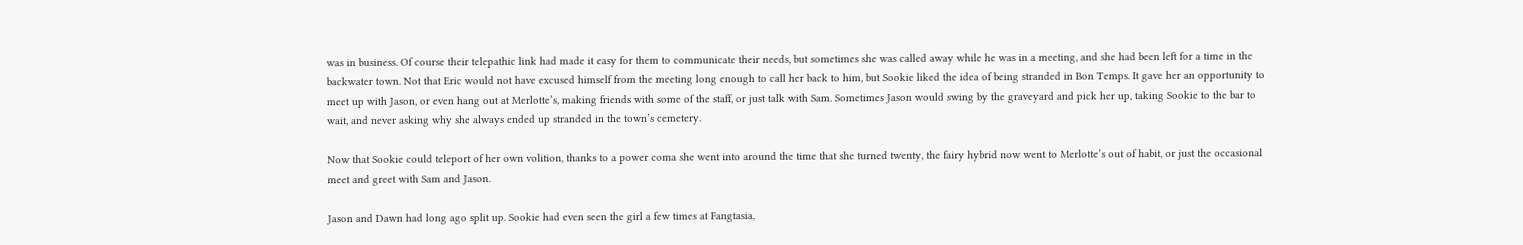was in business. Of course their telepathic link had made it easy for them to communicate their needs, but sometimes she was called away while he was in a meeting, and she had been left for a time in the backwater town. Not that Eric would not have excused himself from the meeting long enough to call her back to him, but Sookie liked the idea of being stranded in Bon Temps. It gave her an opportunity to meet up with Jason, or even hang out at Merlotte’s, making friends with some of the staff, or just talk with Sam. Sometimes Jason would swing by the graveyard and pick her up, taking Sookie to the bar to wait, and never asking why she always ended up stranded in the town’s cemetery.

Now that Sookie could teleport of her own volition, thanks to a power coma she went into around the time that she turned twenty, the fairy hybrid now went to Merlotte’s out of habit, or just the occasional meet and greet with Sam and Jason.

Jason and Dawn had long ago split up. Sookie had even seen the girl a few times at Fangtasia,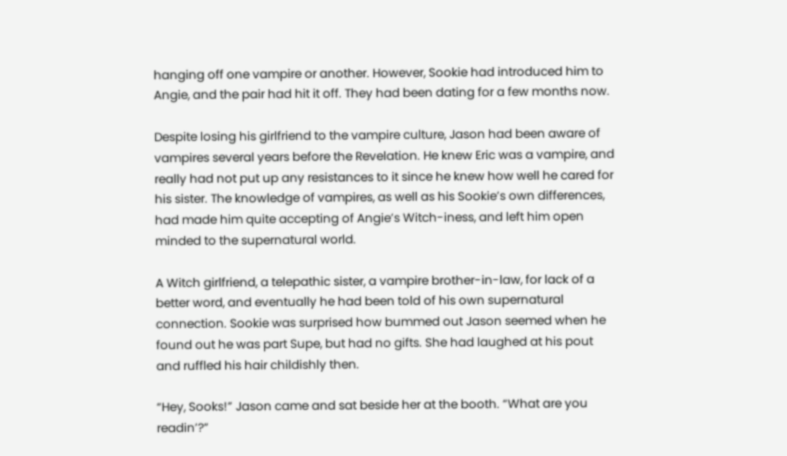hanging off one vampire or another. However, Sookie had introduced him to Angie, and the pair had hit it off. They had been dating for a few months now.

Despite losing his girlfriend to the vampire culture, Jason had been aware of vampires several years before the Revelation. He knew Eric was a vampire, and really had not put up any resistances to it since he knew how well he cared for his sister. The knowledge of vampires, as well as his Sookie’s own differences, had made him quite accepting of Angie’s Witch-iness, and left him open minded to the supernatural world.

A Witch girlfriend, a telepathic sister, a vampire brother-in-law, for lack of a better word, and eventually he had been told of his own supernatural connection. Sookie was surprised how bummed out Jason seemed when he found out he was part Supe, but had no gifts. She had laughed at his pout and ruffled his hair childishly then.

“Hey, Sooks!” Jason came and sat beside her at the booth. “What are you readin’?”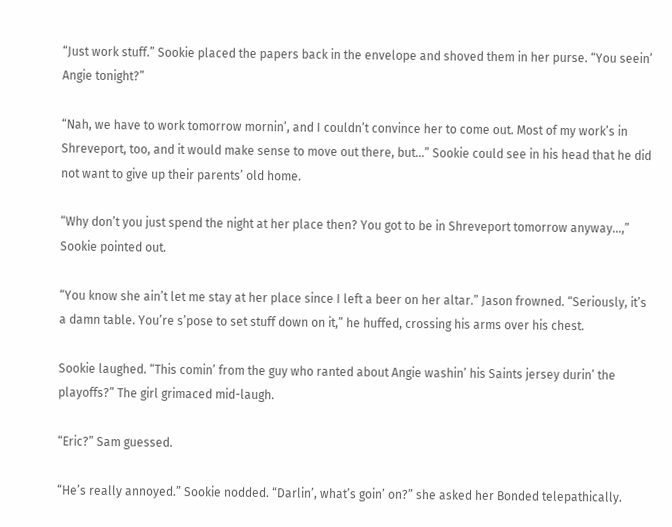“Just work stuff.” Sookie placed the papers back in the envelope and shoved them in her purse. “You seein’ Angie tonight?”

“Nah, we have to work tomorrow mornin’, and I couldn’t convince her to come out. Most of my work’s in Shreveport, too, and it would make sense to move out there, but…” Sookie could see in his head that he did not want to give up their parents’ old home.

“Why don’t you just spend the night at her place then? You got to be in Shreveport tomorrow anyway…,” Sookie pointed out.

“You know she ain’t let me stay at her place since I left a beer on her altar.” Jason frowned. “Seriously, it’s a damn table. You’re s’pose to set stuff down on it,” he huffed, crossing his arms over his chest.

Sookie laughed. “This comin’ from the guy who ranted about Angie washin’ his Saints jersey durin’ the playoffs?” The girl grimaced mid-laugh.

“Eric?” Sam guessed.

“He’s really annoyed.” Sookie nodded. “Darlin’, what’s goin’ on?” she asked her Bonded telepathically.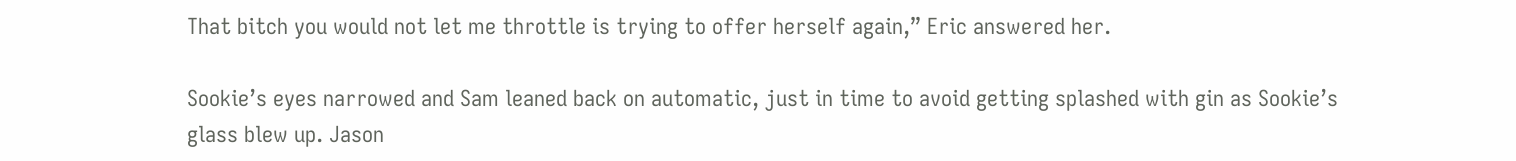That bitch you would not let me throttle is trying to offer herself again,” Eric answered her.

Sookie’s eyes narrowed and Sam leaned back on automatic, just in time to avoid getting splashed with gin as Sookie’s glass blew up. Jason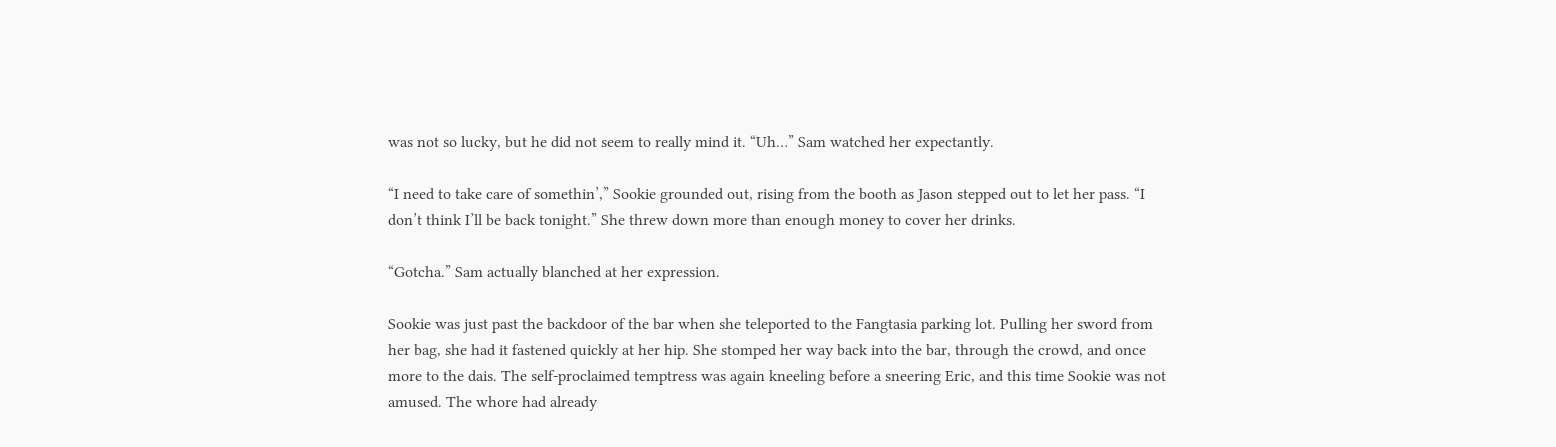was not so lucky, but he did not seem to really mind it. “Uh…” Sam watched her expectantly.

“I need to take care of somethin’,” Sookie grounded out, rising from the booth as Jason stepped out to let her pass. “I don’t think I’ll be back tonight.” She threw down more than enough money to cover her drinks.

“Gotcha.” Sam actually blanched at her expression.

Sookie was just past the backdoor of the bar when she teleported to the Fangtasia parking lot. Pulling her sword from her bag, she had it fastened quickly at her hip. She stomped her way back into the bar, through the crowd, and once more to the dais. The self-proclaimed temptress was again kneeling before a sneering Eric, and this time Sookie was not amused. The whore had already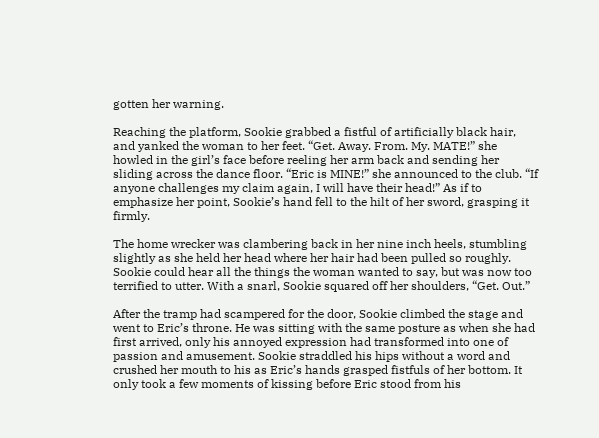gotten her warning.

Reaching the platform, Sookie grabbed a fistful of artificially black hair, and yanked the woman to her feet. “Get. Away. From. My. MATE!” she howled in the girl’s face before reeling her arm back and sending her sliding across the dance floor. “Eric is MINE!” she announced to the club. “If anyone challenges my claim again, I will have their head!” As if to emphasize her point, Sookie’s hand fell to the hilt of her sword, grasping it firmly.

The home wrecker was clambering back in her nine inch heels, stumbling slightly as she held her head where her hair had been pulled so roughly. Sookie could hear all the things the woman wanted to say, but was now too terrified to utter. With a snarl, Sookie squared off her shoulders, “Get. Out.”

After the tramp had scampered for the door, Sookie climbed the stage and went to Eric’s throne. He was sitting with the same posture as when she had first arrived, only his annoyed expression had transformed into one of passion and amusement. Sookie straddled his hips without a word and crushed her mouth to his as Eric’s hands grasped fistfuls of her bottom. It only took a few moments of kissing before Eric stood from his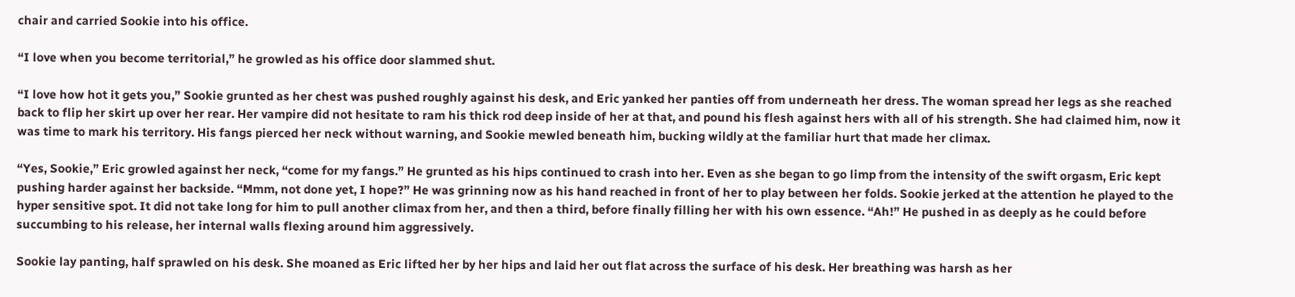chair and carried Sookie into his office.

“I love when you become territorial,” he growled as his office door slammed shut.

“I love how hot it gets you,” Sookie grunted as her chest was pushed roughly against his desk, and Eric yanked her panties off from underneath her dress. The woman spread her legs as she reached back to flip her skirt up over her rear. Her vampire did not hesitate to ram his thick rod deep inside of her at that, and pound his flesh against hers with all of his strength. She had claimed him, now it was time to mark his territory. His fangs pierced her neck without warning, and Sookie mewled beneath him, bucking wildly at the familiar hurt that made her climax.

“Yes, Sookie,” Eric growled against her neck, “come for my fangs.” He grunted as his hips continued to crash into her. Even as she began to go limp from the intensity of the swift orgasm, Eric kept pushing harder against her backside. “Mmm, not done yet, I hope?” He was grinning now as his hand reached in front of her to play between her folds. Sookie jerked at the attention he played to the hyper sensitive spot. It did not take long for him to pull another climax from her, and then a third, before finally filling her with his own essence. “Ah!” He pushed in as deeply as he could before succumbing to his release, her internal walls flexing around him aggressively.

Sookie lay panting, half sprawled on his desk. She moaned as Eric lifted her by her hips and laid her out flat across the surface of his desk. Her breathing was harsh as her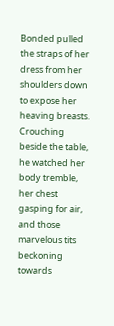Bonded pulled the straps of her dress from her shoulders down to expose her heaving breasts. Crouching beside the table, he watched her body tremble, her chest gasping for air, and those marvelous tits beckoning towards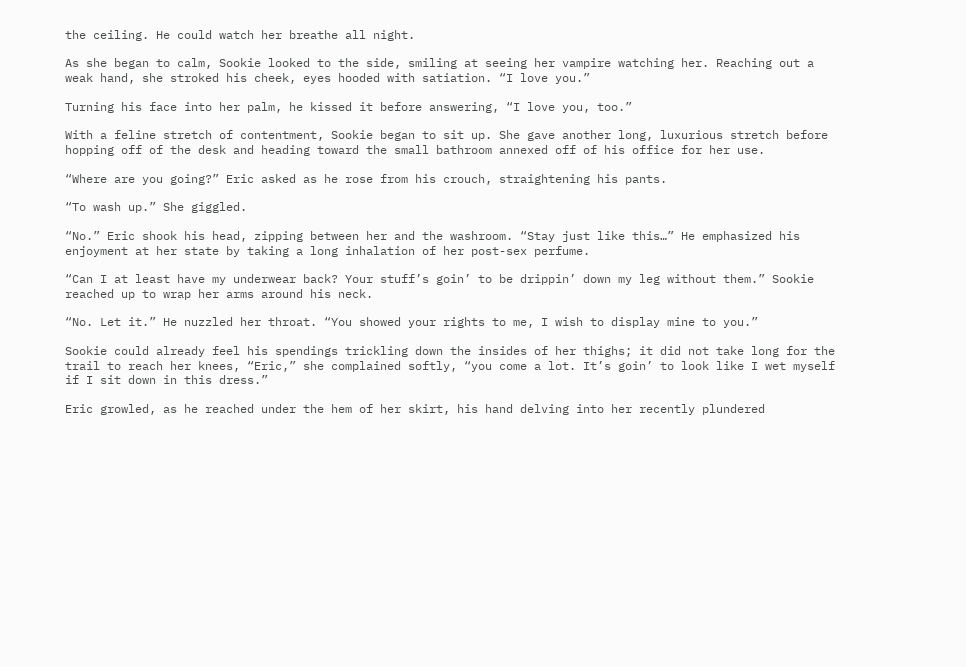the ceiling. He could watch her breathe all night.

As she began to calm, Sookie looked to the side, smiling at seeing her vampire watching her. Reaching out a weak hand, she stroked his cheek, eyes hooded with satiation. “I love you.”

Turning his face into her palm, he kissed it before answering, “I love you, too.”

With a feline stretch of contentment, Sookie began to sit up. She gave another long, luxurious stretch before hopping off of the desk and heading toward the small bathroom annexed off of his office for her use.

“Where are you going?” Eric asked as he rose from his crouch, straightening his pants.

“To wash up.” She giggled.

“No.” Eric shook his head, zipping between her and the washroom. “Stay just like this…” He emphasized his enjoyment at her state by taking a long inhalation of her post-sex perfume.

“Can I at least have my underwear back? Your stuff’s goin’ to be drippin’ down my leg without them.” Sookie reached up to wrap her arms around his neck.

“No. Let it.” He nuzzled her throat. “You showed your rights to me, I wish to display mine to you.”

Sookie could already feel his spendings trickling down the insides of her thighs; it did not take long for the trail to reach her knees, “Eric,” she complained softly, “you come a lot. It’s goin’ to look like I wet myself if I sit down in this dress.”

Eric growled, as he reached under the hem of her skirt, his hand delving into her recently plundered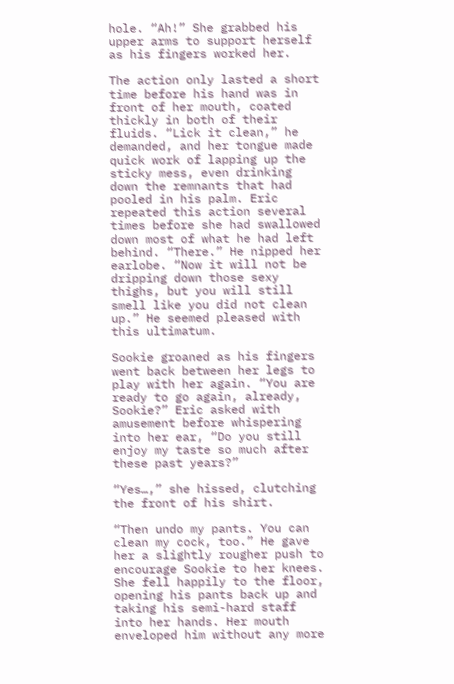hole. “Ah!” She grabbed his upper arms to support herself as his fingers worked her.

The action only lasted a short time before his hand was in front of her mouth, coated thickly in both of their fluids. “Lick it clean,” he demanded, and her tongue made quick work of lapping up the sticky mess, even drinking down the remnants that had pooled in his palm. Eric repeated this action several times before she had swallowed down most of what he had left behind. “There.” He nipped her earlobe. “Now it will not be dripping down those sexy thighs, but you will still smell like you did not clean up.” He seemed pleased with this ultimatum.

Sookie groaned as his fingers went back between her legs to play with her again. “You are ready to go again, already, Sookie?” Eric asked with amusement before whispering into her ear, “Do you still enjoy my taste so much after these past years?”

“Yes…,” she hissed, clutching the front of his shirt.

“Then undo my pants. You can clean my cock, too.” He gave her a slightly rougher push to encourage Sookie to her knees. She fell happily to the floor, opening his pants back up and taking his semi-hard staff into her hands. Her mouth enveloped him without any more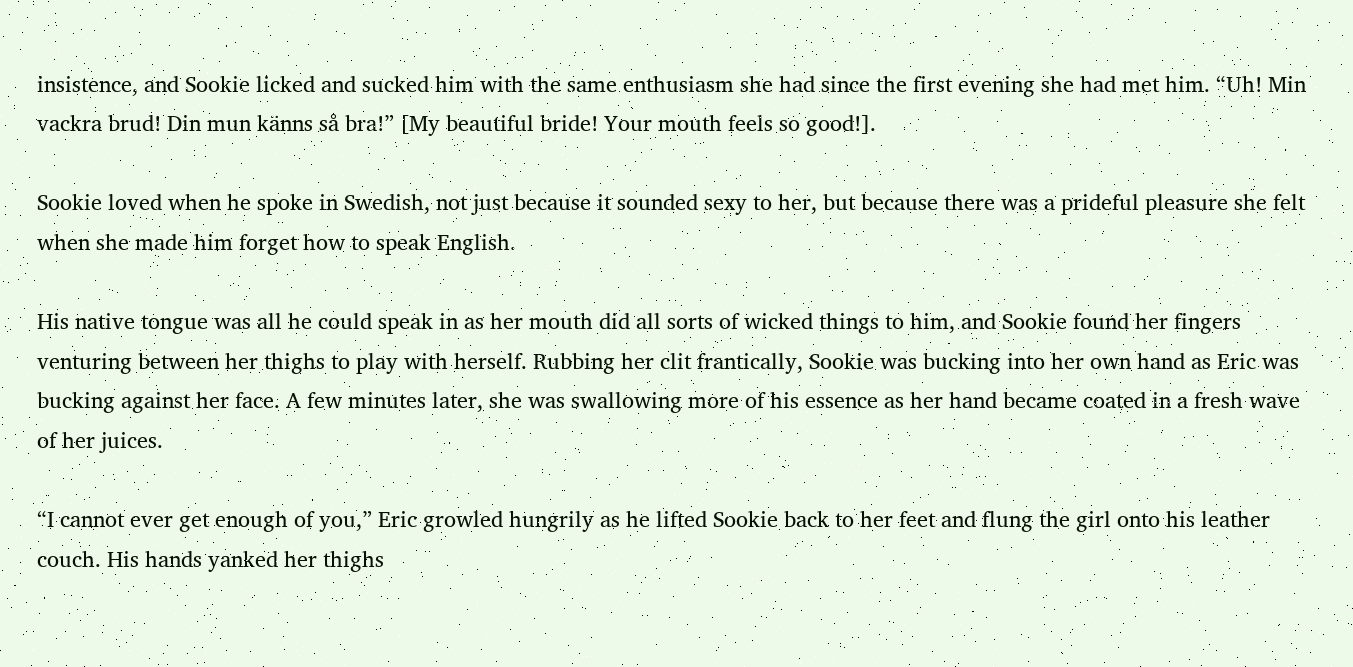insistence, and Sookie licked and sucked him with the same enthusiasm she had since the first evening she had met him. “Uh! Min vackra brud! Din mun känns så bra!” [My beautiful bride! Your mouth feels so good!].

Sookie loved when he spoke in Swedish, not just because it sounded sexy to her, but because there was a prideful pleasure she felt when she made him forget how to speak English.

His native tongue was all he could speak in as her mouth did all sorts of wicked things to him, and Sookie found her fingers venturing between her thighs to play with herself. Rubbing her clit frantically, Sookie was bucking into her own hand as Eric was bucking against her face. A few minutes later, she was swallowing more of his essence as her hand became coated in a fresh wave of her juices.

“I cannot ever get enough of you,” Eric growled hungrily as he lifted Sookie back to her feet and flung the girl onto his leather couch. His hands yanked her thighs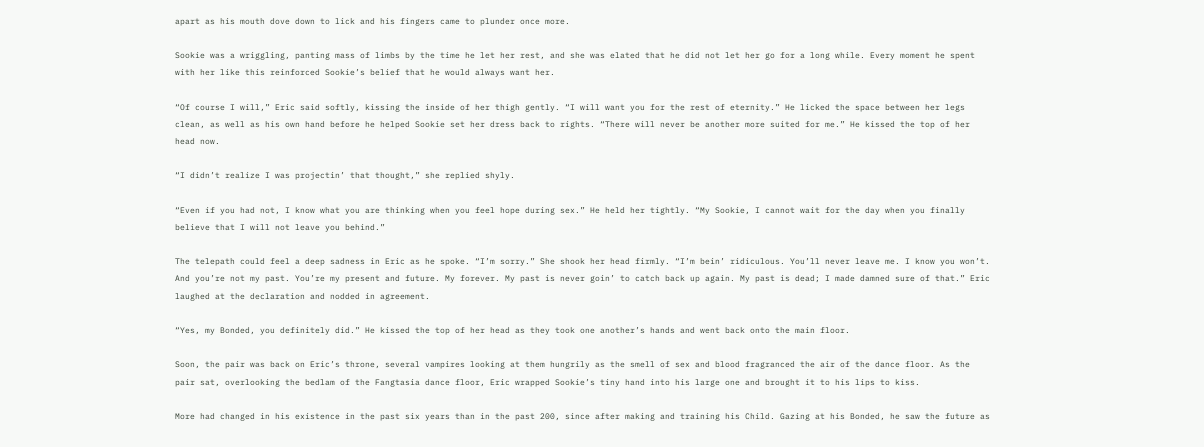apart as his mouth dove down to lick and his fingers came to plunder once more.

Sookie was a wriggling, panting mass of limbs by the time he let her rest, and she was elated that he did not let her go for a long while. Every moment he spent with her like this reinforced Sookie’s belief that he would always want her.

“Of course I will,” Eric said softly, kissing the inside of her thigh gently. “I will want you for the rest of eternity.” He licked the space between her legs clean, as well as his own hand before he helped Sookie set her dress back to rights. “There will never be another more suited for me.” He kissed the top of her head now.

“I didn’t realize I was projectin’ that thought,” she replied shyly.

“Even if you had not, I know what you are thinking when you feel hope during sex.” He held her tightly. “My Sookie, I cannot wait for the day when you finally believe that I will not leave you behind.”

The telepath could feel a deep sadness in Eric as he spoke. “I’m sorry.” She shook her head firmly. “I’m bein’ ridiculous. You’ll never leave me. I know you won’t. And you’re not my past. You’re my present and future. My forever. My past is never goin’ to catch back up again. My past is dead; I made damned sure of that.” Eric laughed at the declaration and nodded in agreement.

“Yes, my Bonded, you definitely did.” He kissed the top of her head as they took one another’s hands and went back onto the main floor.

Soon, the pair was back on Eric’s throne, several vampires looking at them hungrily as the smell of sex and blood fragranced the air of the dance floor. As the pair sat, overlooking the bedlam of the Fangtasia dance floor, Eric wrapped Sookie’s tiny hand into his large one and brought it to his lips to kiss.

More had changed in his existence in the past six years than in the past 200, since after making and training his Child. Gazing at his Bonded, he saw the future as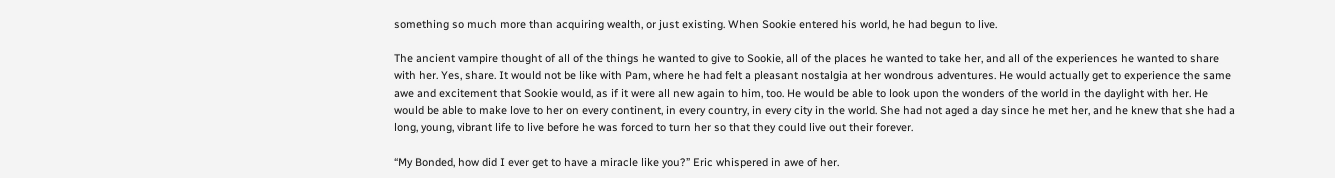something so much more than acquiring wealth, or just existing. When Sookie entered his world, he had begun to live.

The ancient vampire thought of all of the things he wanted to give to Sookie, all of the places he wanted to take her, and all of the experiences he wanted to share with her. Yes, share. It would not be like with Pam, where he had felt a pleasant nostalgia at her wondrous adventures. He would actually get to experience the same awe and excitement that Sookie would, as if it were all new again to him, too. He would be able to look upon the wonders of the world in the daylight with her. He would be able to make love to her on every continent, in every country, in every city in the world. She had not aged a day since he met her, and he knew that she had a long, young, vibrant life to live before he was forced to turn her so that they could live out their forever.

“My Bonded, how did I ever get to have a miracle like you?” Eric whispered in awe of her.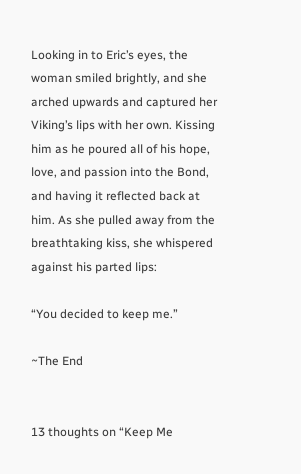Looking in to Eric’s eyes, the woman smiled brightly, and she arched upwards and captured her Viking’s lips with her own. Kissing him as he poured all of his hope, love, and passion into the Bond, and having it reflected back at him. As she pulled away from the breathtaking kiss, she whispered against his parted lips:

“You decided to keep me.”

~The End


13 thoughts on “Keep Me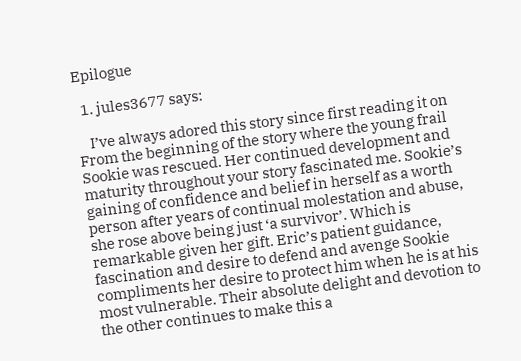Epilogue

  1. jules3677 says:

    I’ve always adored this story since first reading it on From the beginning of the story where the young frail Sookie was rescued. Her continued development and maturity throughout your story fascinated me. Sookie’s gaining of confidence and belief in herself as a worth person after years of continual molestation and abuse, she rose above being just ‘a survivor’. Which is remarkable given her gift. Eric’s patient guidance, fascination and desire to defend and avenge Sookie compliments her desire to protect him when he is at his most vulnerable. Their absolute delight and devotion to the other continues to make this a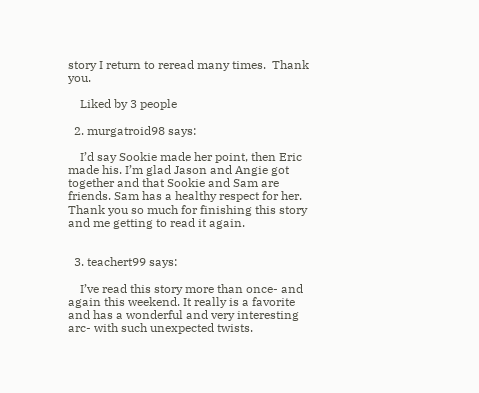story I return to reread many times.  Thank you.

    Liked by 3 people

  2. murgatroid98 says:

    I’d say Sookie made her point, then Eric made his. I’m glad Jason and Angie got together and that Sookie and Sam are friends. Sam has a healthy respect for her. Thank you so much for finishing this story and me getting to read it again.


  3. teachert99 says:

    I’ve read this story more than once- and again this weekend. It really is a favorite and has a wonderful and very interesting arc- with such unexpected twists.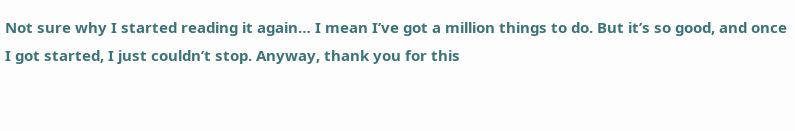Not sure why I started reading it again… I mean I’ve got a million things to do. But it’s so good, and once I got started, I just couldn’t stop. Anyway, thank you for this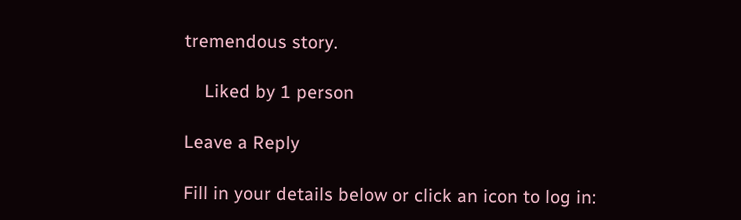tremendous story.

    Liked by 1 person

Leave a Reply

Fill in your details below or click an icon to log in: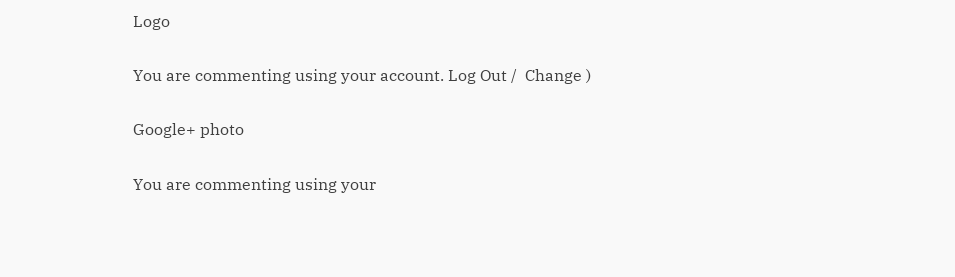Logo

You are commenting using your account. Log Out /  Change )

Google+ photo

You are commenting using your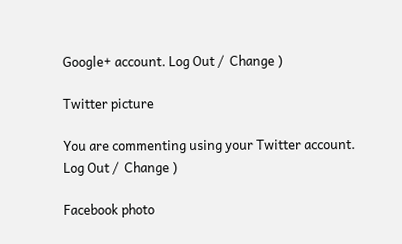Google+ account. Log Out /  Change )

Twitter picture

You are commenting using your Twitter account. Log Out /  Change )

Facebook photo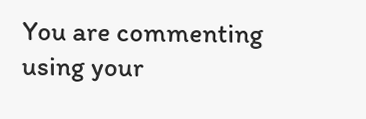You are commenting using your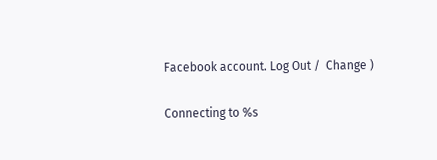Facebook account. Log Out /  Change )

Connecting to %s